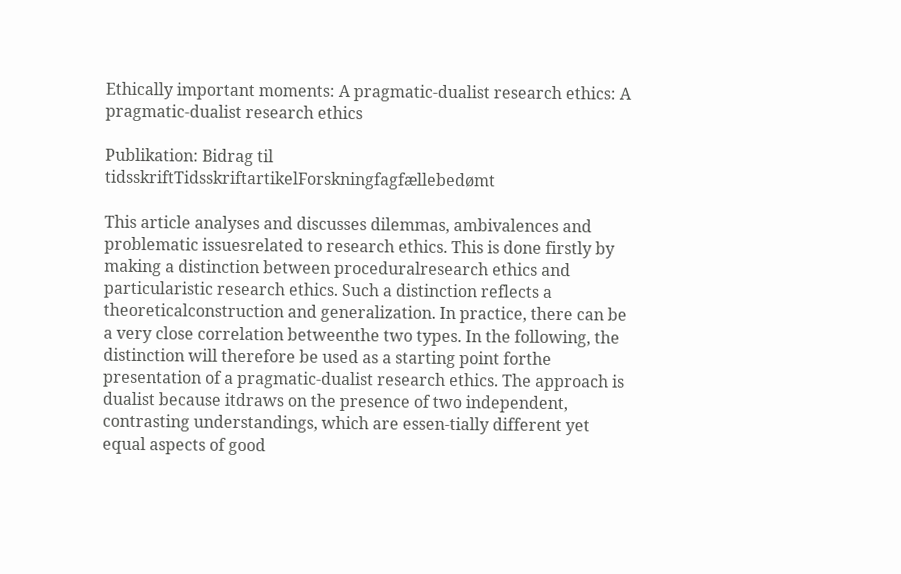Ethically important moments: A pragmatic-dualist research ethics: A pragmatic-dualist research ethics

Publikation: Bidrag til tidsskriftTidsskriftartikelForskningfagfællebedømt

This article analyses and discusses dilemmas, ambivalences and problematic issuesrelated to research ethics. This is done firstly by making a distinction between proceduralresearch ethics and particularistic research ethics. Such a distinction reflects a theoreticalconstruction and generalization. In practice, there can be a very close correlation betweenthe two types. In the following, the distinction will therefore be used as a starting point forthe presentation of a pragmatic-dualist research ethics. The approach is dualist because itdraws on the presence of two independent, contrasting understandings, which are essen-tially different yet equal aspects of good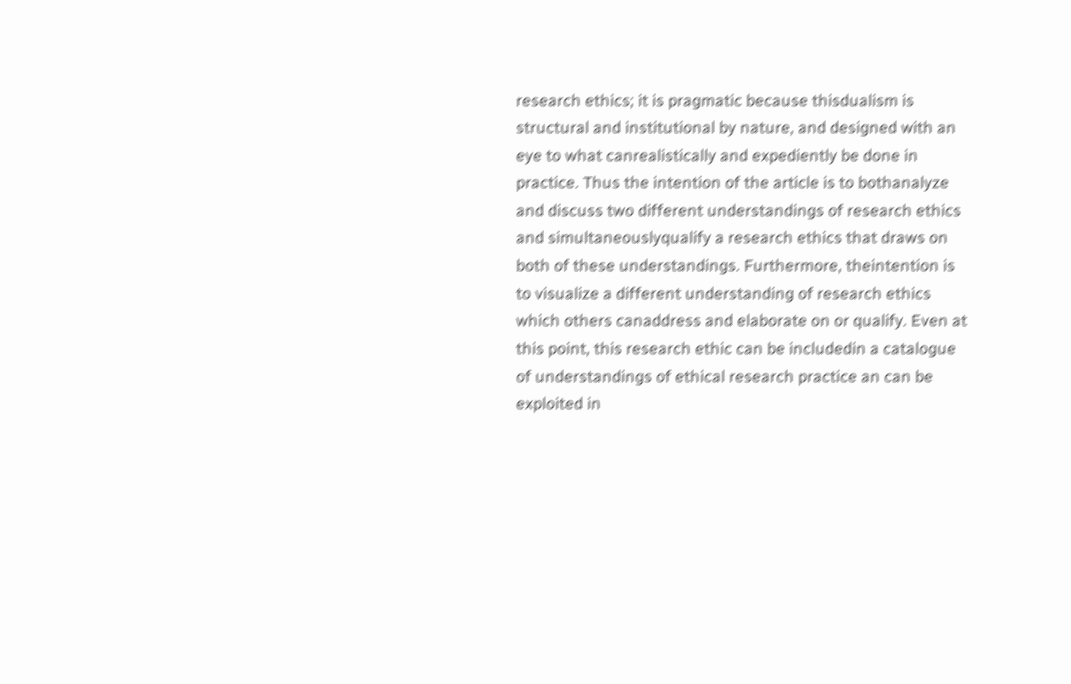research ethics; it is pragmatic because thisdualism is structural and institutional by nature, and designed with an eye to what canrealistically and expediently be done in practice. Thus the intention of the article is to bothanalyze and discuss two different understandings of research ethics and simultaneouslyqualify a research ethics that draws on both of these understandings. Furthermore, theintention is to visualize a different understanding of research ethics which others canaddress and elaborate on or qualify. Even at this point, this research ethic can be includedin a catalogue of understandings of ethical research practice an can be exploited in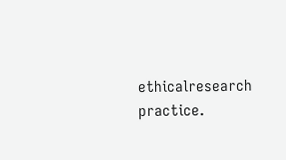ethicalresearch practice.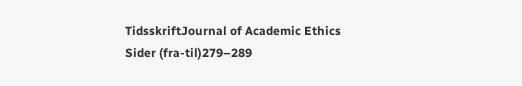TidsskriftJournal of Academic Ethics
Sider (fra-til)279–289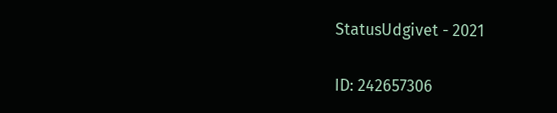StatusUdgivet - 2021

ID: 242657306